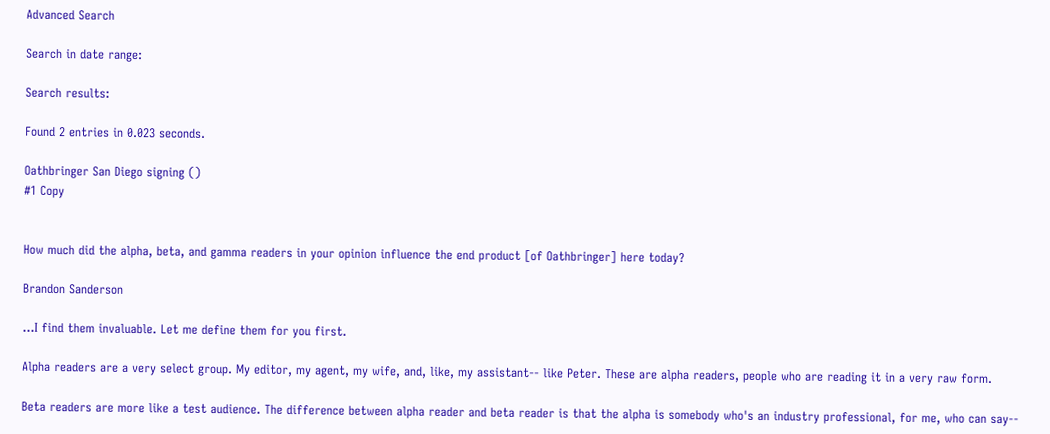Advanced Search

Search in date range:

Search results:

Found 2 entries in 0.023 seconds.

Oathbringer San Diego signing ()
#1 Copy


How much did the alpha, beta, and gamma readers in your opinion influence the end product [of Oathbringer] here today?

Brandon Sanderson

...I find them invaluable. Let me define them for you first.

Alpha readers are a very select group. My editor, my agent, my wife, and, like, my assistant-- like Peter. These are alpha readers, people who are reading it in a very raw form.

Beta readers are more like a test audience. The difference between alpha reader and beta reader is that the alpha is somebody who's an industry professional, for me, who can say--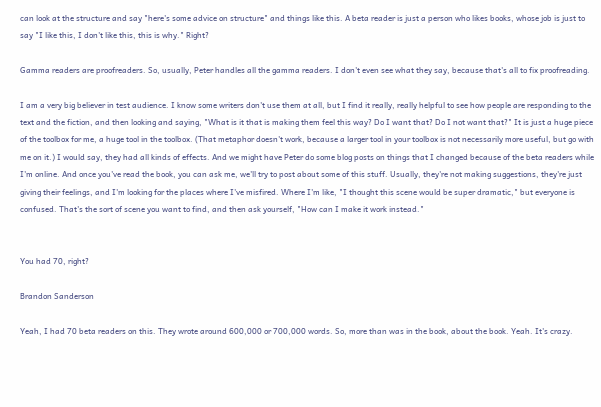can look at the structure and say "here's some advice on structure" and things like this. A beta reader is just a person who likes books, whose job is just to say "I like this, I don't like this, this is why." Right?

Gamma readers are proofreaders. So, usually, Peter handles all the gamma readers. I don't even see what they say, because that's all to fix proofreading.

I am a very big believer in test audience. I know some writers don't use them at all, but I find it really, really helpful to see how people are responding to the text and the fiction, and then looking and saying, "What is it that is making them feel this way? Do I want that? Do I not want that?" It is just a huge piece of the toolbox for me, a huge tool in the toolbox. (That metaphor doesn't work, because a larger tool in your toolbox is not necessarily more useful, but go with me on it.) I would say, they had all kinds of effects. And we might have Peter do some blog posts on things that I changed because of the beta readers while I'm online. And once you've read the book, you can ask me, we'll try to post about some of this stuff. Usually, they're not making suggestions, they're just giving their feelings, and I'm looking for the places where I've misfired. Where I'm like, "I thought this scene would be super dramatic," but everyone is confused. That's the sort of scene you want to find, and then ask yourself, "How can I make it work instead."


You had 70, right?

Brandon Sanderson

Yeah, I had 70 beta readers on this. They wrote around 600,000 or 700,000 words. So, more than was in the book, about the book. Yeah. It's crazy.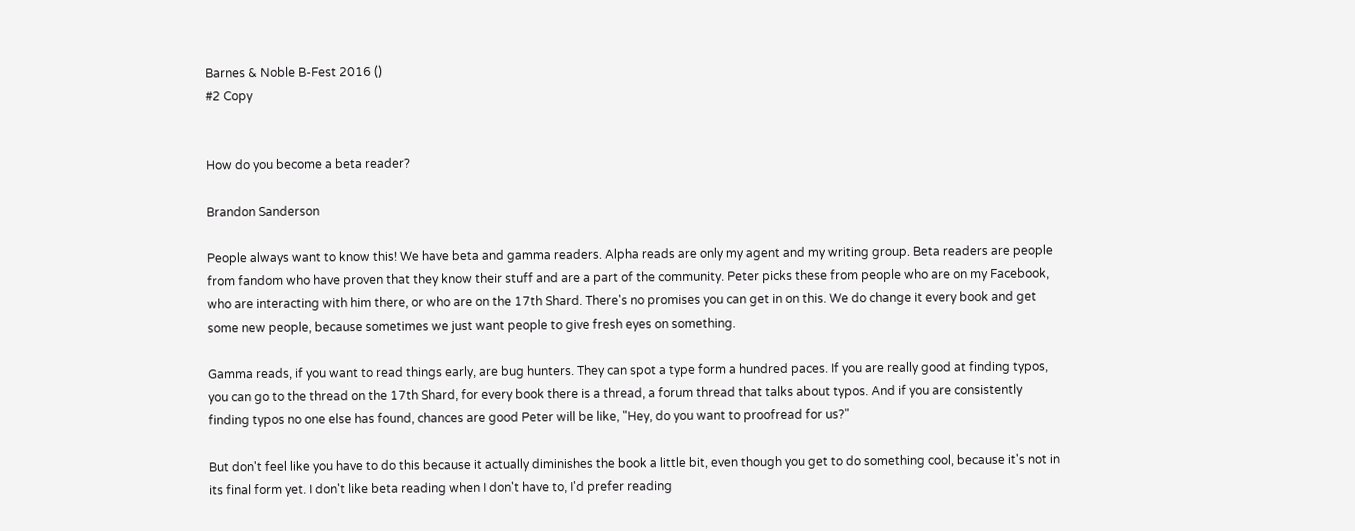Barnes & Noble B-Fest 2016 ()
#2 Copy


How do you become a beta reader?

Brandon Sanderson

People always want to know this! We have beta and gamma readers. Alpha reads are only my agent and my writing group. Beta readers are people from fandom who have proven that they know their stuff and are a part of the community. Peter picks these from people who are on my Facebook, who are interacting with him there, or who are on the 17th Shard. There's no promises you can get in on this. We do change it every book and get some new people, because sometimes we just want people to give fresh eyes on something.

Gamma reads, if you want to read things early, are bug hunters. They can spot a type form a hundred paces. If you are really good at finding typos, you can go to the thread on the 17th Shard, for every book there is a thread, a forum thread that talks about typos. And if you are consistently finding typos no one else has found, chances are good Peter will be like, "Hey, do you want to proofread for us?"

But don't feel like you have to do this because it actually diminishes the book a little bit, even though you get to do something cool, because it's not in its final form yet. I don't like beta reading when I don't have to, I'd prefer reading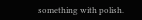something with polish.